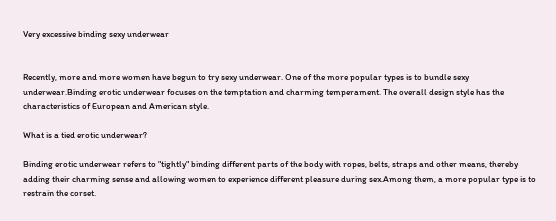Very excessive binding sexy underwear


Recently, more and more women have begun to try sexy underwear. One of the more popular types is to bundle sexy underwear.Binding erotic underwear focuses on the temptation and charming temperament. The overall design style has the characteristics of European and American style.

What is a tied erotic underwear?

Binding erotic underwear refers to "tightly" binding different parts of the body with ropes, belts, straps and other means, thereby adding their charming sense and allowing women to experience different pleasure during sex.Among them, a more popular type is to restrain the corset.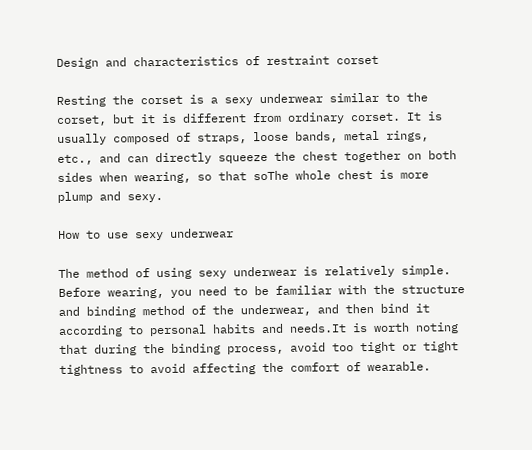Design and characteristics of restraint corset

Resting the corset is a sexy underwear similar to the corset, but it is different from ordinary corset. It is usually composed of straps, loose bands, metal rings, etc., and can directly squeeze the chest together on both sides when wearing, so that soThe whole chest is more plump and sexy.

How to use sexy underwear

The method of using sexy underwear is relatively simple. Before wearing, you need to be familiar with the structure and binding method of the underwear, and then bind it according to personal habits and needs.It is worth noting that during the binding process, avoid too tight or tight tightness to avoid affecting the comfort of wearable.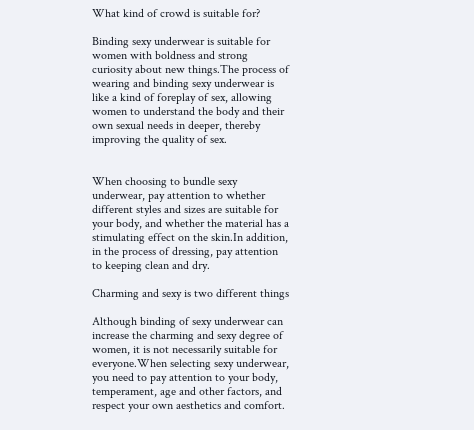What kind of crowd is suitable for?

Binding sexy underwear is suitable for women with boldness and strong curiosity about new things.The process of wearing and binding sexy underwear is like a kind of foreplay of sex, allowing women to understand the body and their own sexual needs in deeper, thereby improving the quality of sex.


When choosing to bundle sexy underwear, pay attention to whether different styles and sizes are suitable for your body, and whether the material has a stimulating effect on the skin.In addition, in the process of dressing, pay attention to keeping clean and dry.

Charming and sexy is two different things

Although binding of sexy underwear can increase the charming and sexy degree of women, it is not necessarily suitable for everyone.When selecting sexy underwear, you need to pay attention to your body, temperament, age and other factors, and respect your own aesthetics and comfort.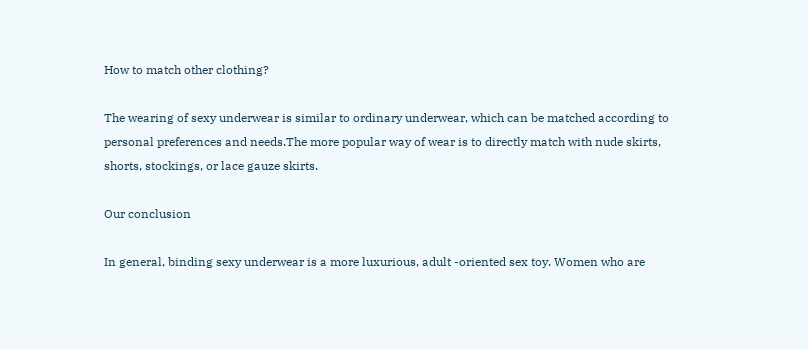How to match other clothing?

The wearing of sexy underwear is similar to ordinary underwear, which can be matched according to personal preferences and needs.The more popular way of wear is to directly match with nude skirts, shorts, stockings, or lace gauze skirts.

Our conclusion

In general, binding sexy underwear is a more luxurious, adult -oriented sex toy. Women who are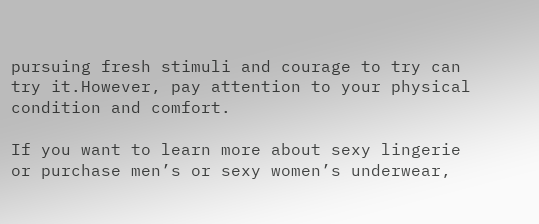pursuing fresh stimuli and courage to try can try it.However, pay attention to your physical condition and comfort.

If you want to learn more about sexy lingerie or purchase men’s or sexy women’s underwear,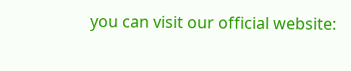you can visit our official website: